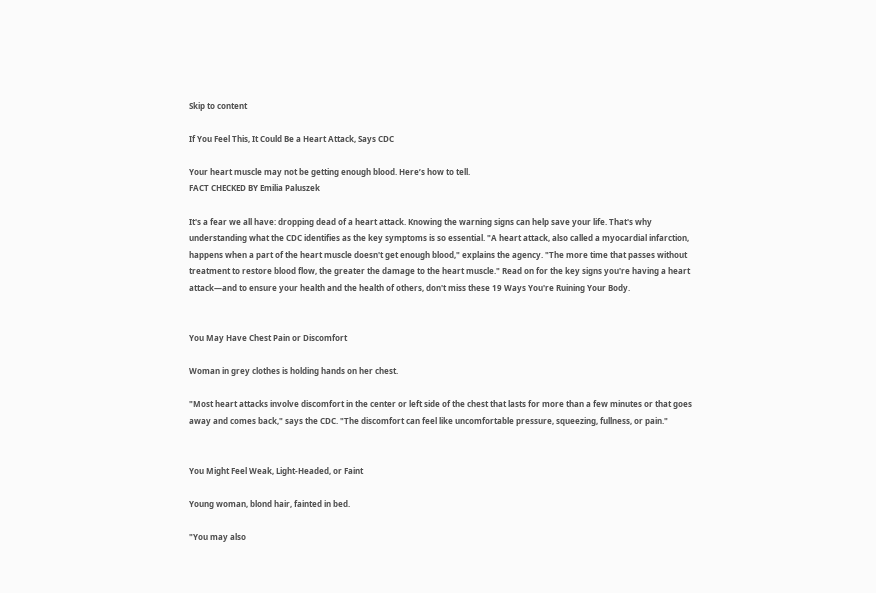Skip to content

If You Feel This, It Could Be a Heart Attack, Says CDC

Your heart muscle may not be getting enough blood. Here’s how to tell.
FACT CHECKED BY Emilia Paluszek

It's a fear we all have: dropping dead of a heart attack. Knowing the warning signs can help save your life. That's why understanding what the CDC identifies as the key symptoms is so essential. "A heart attack, also called a myocardial infarction, happens when a part of the heart muscle doesn't get enough blood," explains the agency. "The more time that passes without treatment to restore blood flow, the greater the damage to the heart muscle." Read on for the key signs you're having a heart attack—and to ensure your health and the health of others, don't miss these 19 Ways You're Ruining Your Body.


You May Have Chest Pain or Discomfort

Woman in grey clothes is holding hands on her chest.

"Most heart attacks involve discomfort in the center or left side of the chest that lasts for more than a few minutes or that goes away and comes back," says the CDC. "The discomfort can feel like uncomfortable pressure, squeezing, fullness, or pain."


You Might Feel Weak, Light-Headed, or Faint

Young woman, blond hair, fainted in bed.

"You may also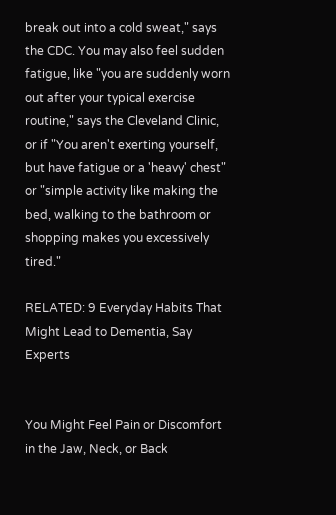break out into a cold sweat," says the CDC. You may also feel sudden fatigue, like "you are suddenly worn out after your typical exercise routine," says the Cleveland Clinic, or if "You aren't exerting yourself, but have fatigue or a 'heavy' chest" or "simple activity like making the bed, walking to the bathroom or shopping makes you excessively tired."

RELATED: 9 Everyday Habits That Might Lead to Dementia, Say Experts


You Might Feel Pain or Discomfort in the Jaw, Neck, or Back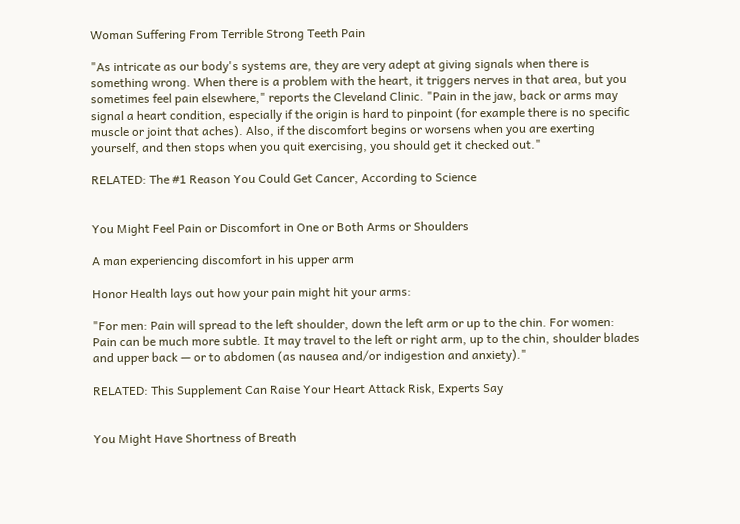Woman Suffering From Terrible Strong Teeth Pain

"As intricate as our body's systems are, they are very adept at giving signals when there is something wrong. When there is a problem with the heart, it triggers nerves in that area, but you sometimes feel pain elsewhere," reports the Cleveland Clinic. "Pain in the jaw, back or arms may signal a heart condition, especially if the origin is hard to pinpoint (for example there is no specific muscle or joint that aches). Also, if the discomfort begins or worsens when you are exerting yourself, and then stops when you quit exercising, you should get it checked out."

RELATED: The #1 Reason You Could Get Cancer, According to Science


You Might Feel Pain or Discomfort in One or Both Arms or Shoulders

A man experiencing discomfort in his upper arm

Honor Health lays out how your pain might hit your arms:

"For men: Pain will spread to the left shoulder, down the left arm or up to the chin. For women: Pain can be much more subtle. It may travel to the left or right arm, up to the chin, shoulder blades and upper back — or to abdomen (as nausea and/or indigestion and anxiety)."

RELATED: This Supplement Can Raise Your Heart Attack Risk, Experts Say


You Might Have Shortness of Breath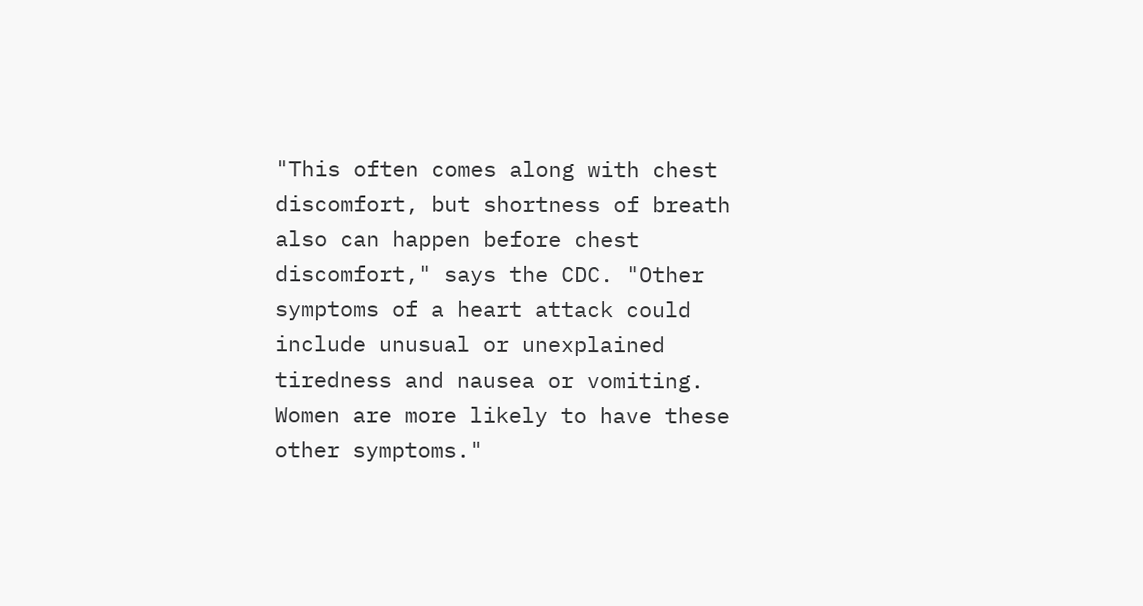"This often comes along with chest discomfort, but shortness of breath also can happen before chest discomfort," says the CDC. "Other symptoms of a heart attack could include unusual or unexplained tiredness and nausea or vomiting. Women are more likely to have these other symptoms."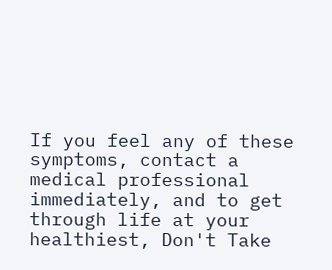If you feel any of these symptoms, contact a medical professional immediately, and to get through life at your healthiest, Don't Take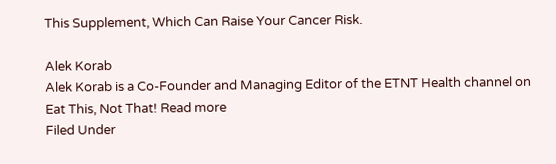This Supplement, Which Can Raise Your Cancer Risk.

Alek Korab
Alek Korab is a Co-Founder and Managing Editor of the ETNT Health channel on Eat This, Not That! Read more
Filed Under